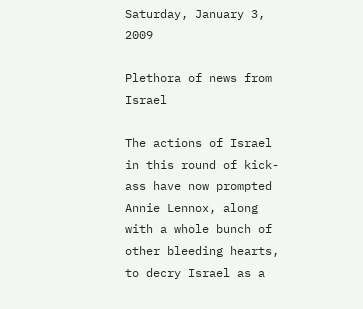Saturday, January 3, 2009

Plethora of news from Israel

The actions of Israel in this round of kick-ass have now prompted Annie Lennox, along with a whole bunch of other bleeding hearts, to decry Israel as a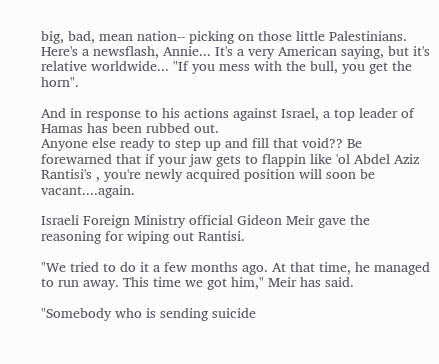big, bad, mean nation-- picking on those little Palestinians. Here's a newsflash, Annie... It's a very American saying, but it's relative worldwide... "If you mess with the bull, you get the horn".

And in response to his actions against Israel, a top leader of Hamas has been rubbed out.
Anyone else ready to step up and fill that void?? Be forewarned that if your jaw gets to flappin like 'ol Abdel Aziz Rantisi's , you're newly acquired position will soon be vacant....again.

Israeli Foreign Ministry official Gideon Meir gave the reasoning for wiping out Rantisi.

"We tried to do it a few months ago. At that time, he managed to run away. This time we got him," Meir has said.

"Somebody who is sending suicide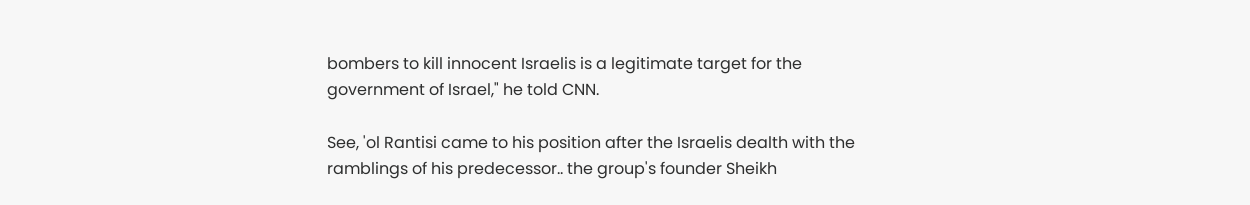bombers to kill innocent Israelis is a legitimate target for the government of Israel," he told CNN.

See, 'ol Rantisi came to his position after the Israelis dealth with the ramblings of his predecessor.. the group's founder Sheikh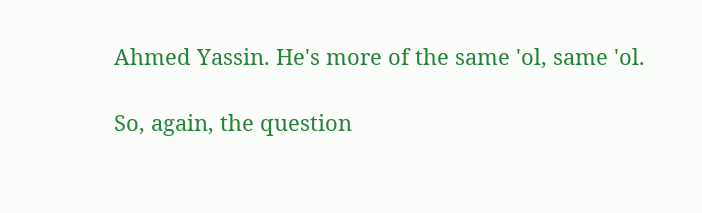Ahmed Yassin. He's more of the same 'ol, same 'ol.

So, again, the question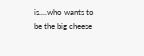is....who wants to be the big cheese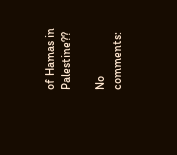of Hamas in Palestine??

No comments: